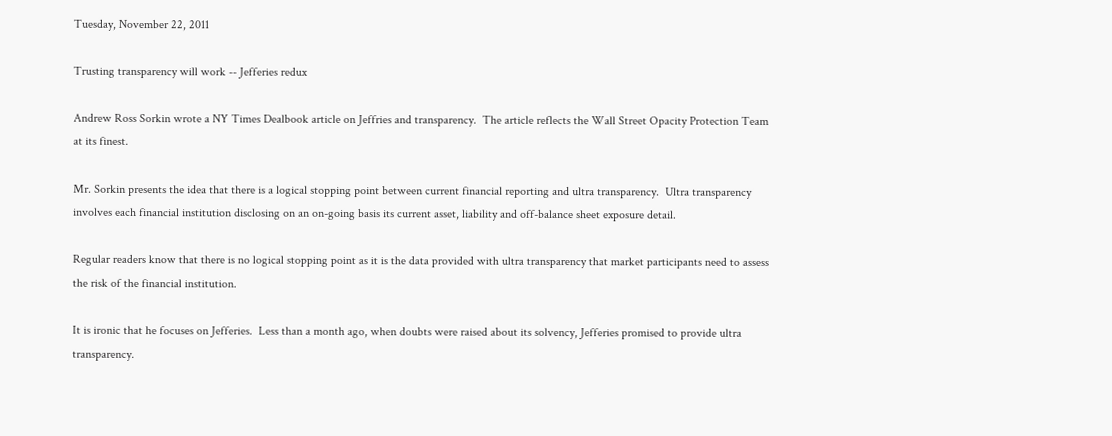Tuesday, November 22, 2011

Trusting transparency will work -- Jefferies redux

Andrew Ross Sorkin wrote a NY Times Dealbook article on Jeffries and transparency.  The article reflects the Wall Street Opacity Protection Team at its finest.

Mr. Sorkin presents the idea that there is a logical stopping point between current financial reporting and ultra transparency.  Ultra transparency involves each financial institution disclosing on an on-going basis its current asset, liability and off-balance sheet exposure detail.

Regular readers know that there is no logical stopping point as it is the data provided with ultra transparency that market participants need to assess the risk of the financial institution.

It is ironic that he focuses on Jefferies.  Less than a month ago, when doubts were raised about its solvency, Jefferies promised to provide ultra transparency.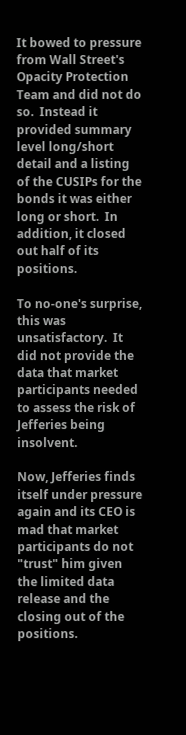It bowed to pressure from Wall Street's Opacity Protection Team and did not do so.  Instead it provided summary level long/short detail and a listing of the CUSIPs for the bonds it was either long or short.  In addition, it closed out half of its positions.

To no-one's surprise, this was unsatisfactory.  It did not provide the data that market participants needed to assess the risk of Jefferies being insolvent.

Now, Jefferies finds itself under pressure again and its CEO is mad that market participants do not "trust" him given the limited data release and the closing out of the positions.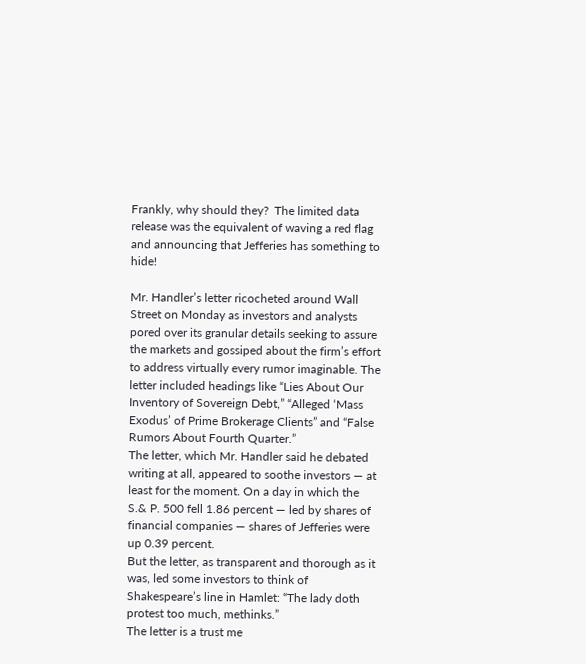Frankly, why should they?  The limited data release was the equivalent of waving a red flag and announcing that Jefferies has something to hide!

Mr. Handler’s letter ricocheted around Wall Street on Monday as investors and analysts pored over its granular details seeking to assure the markets and gossiped about the firm’s effort to address virtually every rumor imaginable. The letter included headings like “Lies About Our Inventory of Sovereign Debt,” “Alleged ‘Mass Exodus’ of Prime Brokerage Clients” and “False Rumors About Fourth Quarter.”
The letter, which Mr. Handler said he debated writing at all, appeared to soothe investors — at least for the moment. On a day in which the S.& P. 500 fell 1.86 percent — led by shares of financial companies — shares of Jefferies were up 0.39 percent.
But the letter, as transparent and thorough as it was, led some investors to think of Shakespeare’s line in Hamlet: “The lady doth protest too much, methinks.”
The letter is a trust me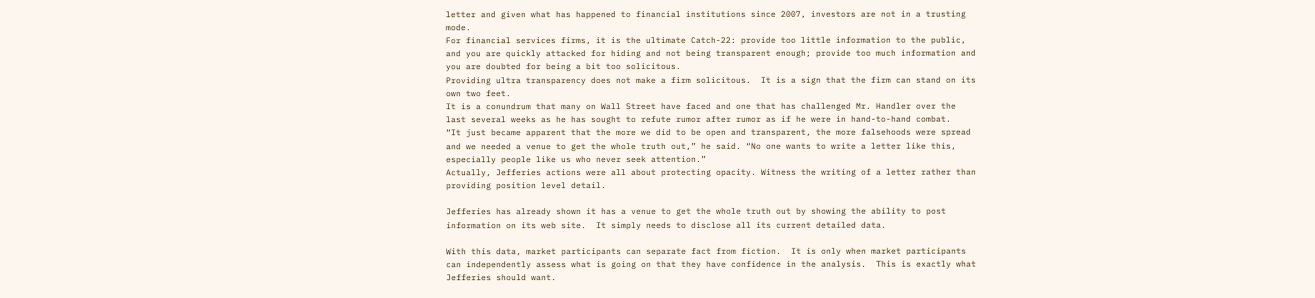letter and given what has happened to financial institutions since 2007, investors are not in a trusting mode.
For financial services firms, it is the ultimate Catch-22: provide too little information to the public, and you are quickly attacked for hiding and not being transparent enough; provide too much information and you are doubted for being a bit too solicitous.
Providing ultra transparency does not make a firm solicitous.  It is a sign that the firm can stand on its own two feet.
It is a conundrum that many on Wall Street have faced and one that has challenged Mr. Handler over the last several weeks as he has sought to refute rumor after rumor as if he were in hand-to-hand combat.
“It just became apparent that the more we did to be open and transparent, the more falsehoods were spread and we needed a venue to get the whole truth out,” he said. “No one wants to write a letter like this, especially people like us who never seek attention.”
Actually, Jefferies actions were all about protecting opacity. Witness the writing of a letter rather than providing position level detail.

Jefferies has already shown it has a venue to get the whole truth out by showing the ability to post information on its web site.  It simply needs to disclose all its current detailed data.

With this data, market participants can separate fact from fiction.  It is only when market participants can independently assess what is going on that they have confidence in the analysis.  This is exactly what Jefferies should want.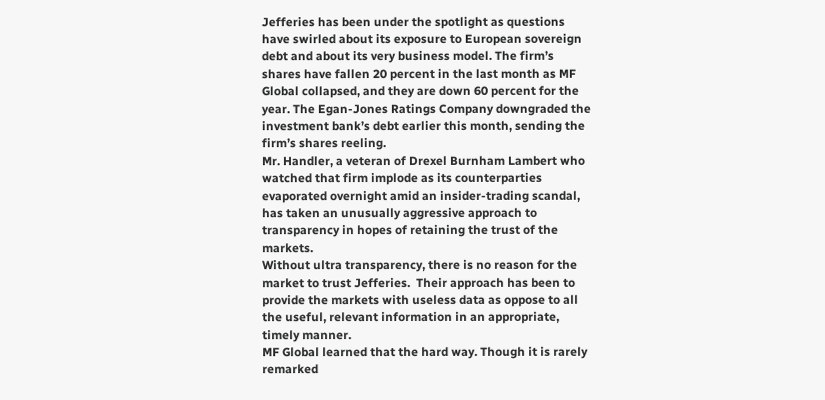Jefferies has been under the spotlight as questions have swirled about its exposure to European sovereign debt and about its very business model. The firm’s shares have fallen 20 percent in the last month as MF Global collapsed, and they are down 60 percent for the year. The Egan-Jones Ratings Company downgraded the investment bank’s debt earlier this month, sending the firm’s shares reeling.
Mr. Handler, a veteran of Drexel Burnham Lambert who watched that firm implode as its counterparties evaporated overnight amid an insider-trading scandal, has taken an unusually aggressive approach to transparency in hopes of retaining the trust of the markets.
Without ultra transparency, there is no reason for the market to trust Jefferies.  Their approach has been to provide the markets with useless data as oppose to all the useful, relevant information in an appropriate, timely manner.
MF Global learned that the hard way. Though it is rarely remarked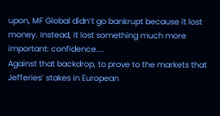upon, MF Global didn’t go bankrupt because it lost money. Instead, it lost something much more important: confidence....
Against that backdrop, to prove to the markets that Jefferies’ stakes in European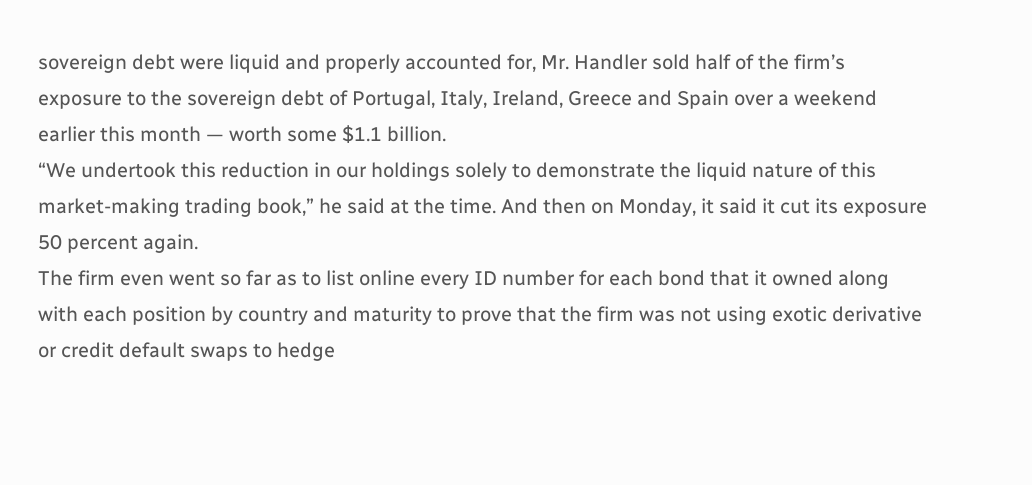sovereign debt were liquid and properly accounted for, Mr. Handler sold half of the firm’s exposure to the sovereign debt of Portugal, Italy, Ireland, Greece and Spain over a weekend earlier this month — worth some $1.1 billion.
“We undertook this reduction in our holdings solely to demonstrate the liquid nature of this market-making trading book,” he said at the time. And then on Monday, it said it cut its exposure 50 percent again.
The firm even went so far as to list online every ID number for each bond that it owned along with each position by country and maturity to prove that the firm was not using exotic derivative or credit default swaps to hedge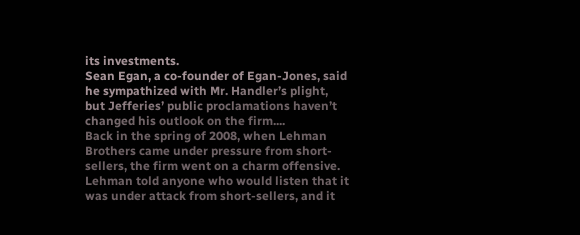its investments.
Sean Egan, a co-founder of Egan-Jones, said he sympathized with Mr. Handler’s plight, but Jefferies’ public proclamations haven’t changed his outlook on the firm....
Back in the spring of 2008, when Lehman Brothers came under pressure from short-sellers, the firm went on a charm offensive. Lehman told anyone who would listen that it was under attack from short-sellers, and it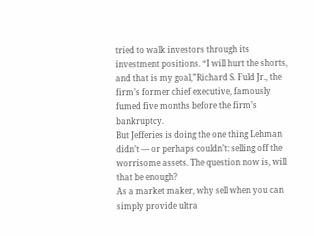tried to walk investors through its investment positions. “I will hurt the shorts, and that is my goal,”Richard S. Fuld Jr., the firm’s former chief executive, famously fumed five months before the firm’s bankruptcy.
But Jefferies is doing the one thing Lehman didn’t — or perhaps couldn’t: selling off the worrisome assets. The question now is, will that be enough?
As a market maker, why sell when you can simply provide ultra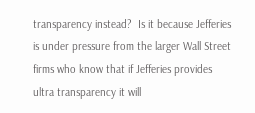transparency instead?  Is it because Jefferies is under pressure from the larger Wall Street firms who know that if Jefferies provides ultra transparency it will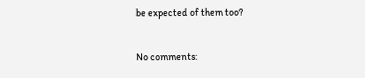be expected of them too?

No comments: